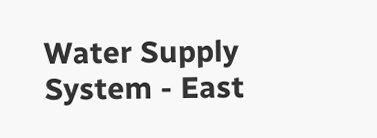Water Supply System - East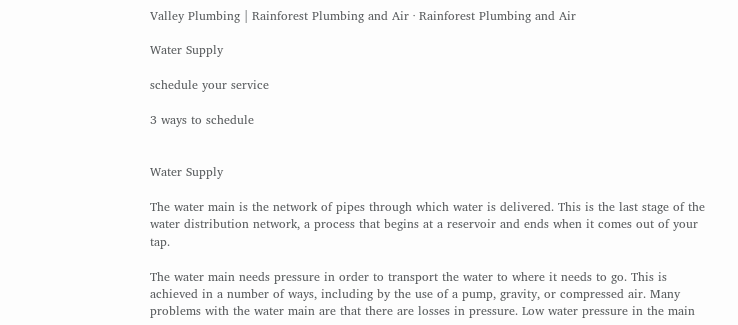Valley Plumbing | Rainforest Plumbing and Air · Rainforest Plumbing and Air

Water Supply

schedule your service

3 ways to schedule


Water Supply

The water main is the network of pipes through which water is delivered. This is the last stage of the water distribution network, a process that begins at a reservoir and ends when it comes out of your tap.

The water main needs pressure in order to transport the water to where it needs to go. This is achieved in a number of ways, including by the use of a pump, gravity, or compressed air. Many problems with the water main are that there are losses in pressure. Low water pressure in the main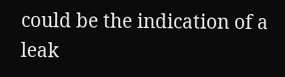could be the indication of a leak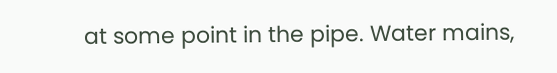at some point in the pipe. Water mains,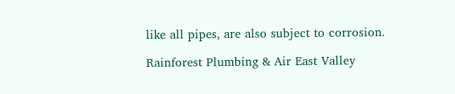like all pipes, are also subject to corrosion.

Rainforest Plumbing & Air East Valley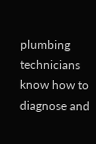plumbing technicians know how to diagnose and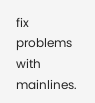fix problems with mainlines.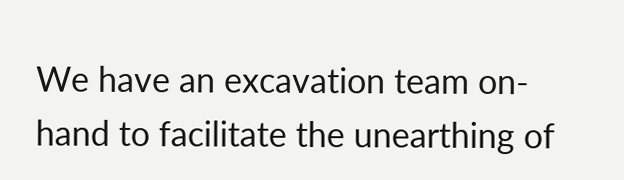We have an excavation team on-hand to facilitate the unearthing of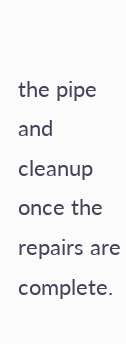the pipe and cleanup once the repairs are complete.